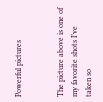Powerful pictures


The picture above is one of my favorite shots I’ve taken so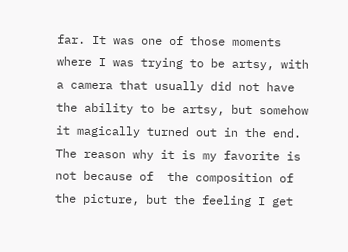far. It was one of those moments where I was trying to be artsy, with a camera that usually did not have the ability to be artsy, but somehow it magically turned out in the end. The reason why it is my favorite is not because of  the composition of the picture, but the feeling I get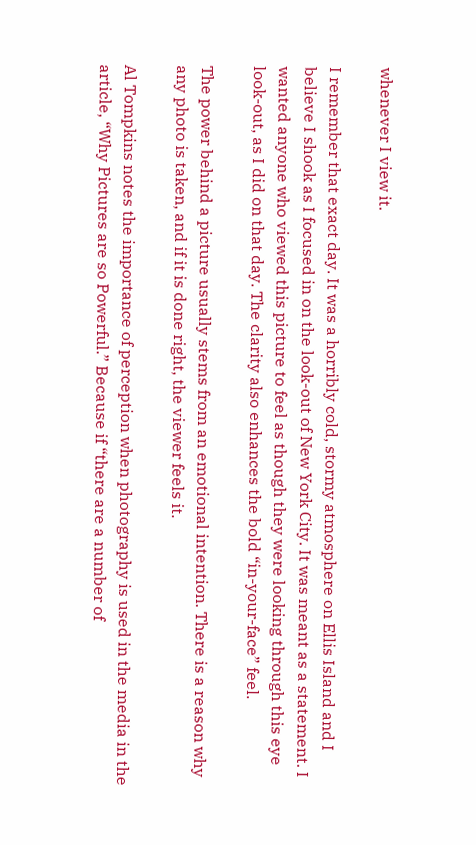whenever I view it.

I remember that exact day. It was a horribly cold, stormy atmosphere on Ellis Island and I believe I shook as I focused in on the look-out of New York City. It was meant as a statement. I wanted anyone who viewed this picture to feel as though they were looking through this eye look-out, as I did on that day. The clarity also enhances the bold “in-your-face” feel.

The power behind a picture usually stems from an emotional intention. There is a reason why any photo is taken, and if it is done right, the viewer feels it.

Al Tompkins notes the importance of perception when photography is used in the media in the article, “Why Pictures are so Powerful.” Because if “there are a number of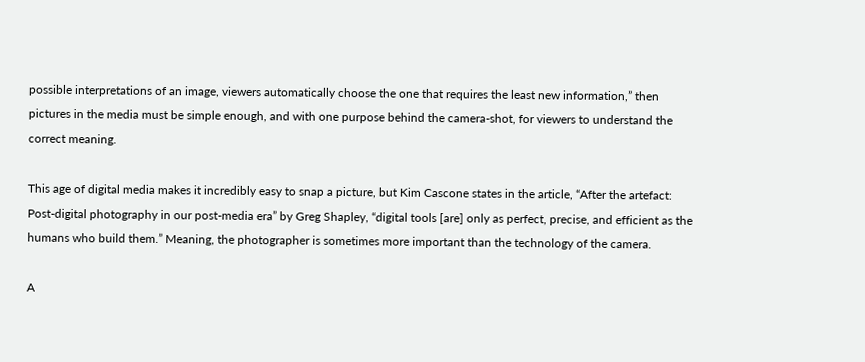possible interpretations of an image, viewers automatically choose the one that requires the least new information,” then pictures in the media must be simple enough, and with one purpose behind the camera-shot, for viewers to understand the correct meaning.

This age of digital media makes it incredibly easy to snap a picture, but Kim Cascone states in the article, “After the artefact: Post-digital photography in our post-media era” by Greg Shapley, “digital tools [are] only as perfect, precise, and efficient as the humans who build them.” Meaning, the photographer is sometimes more important than the technology of the camera.

A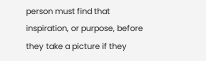person must find that inspiration, or purpose, before they take a picture if they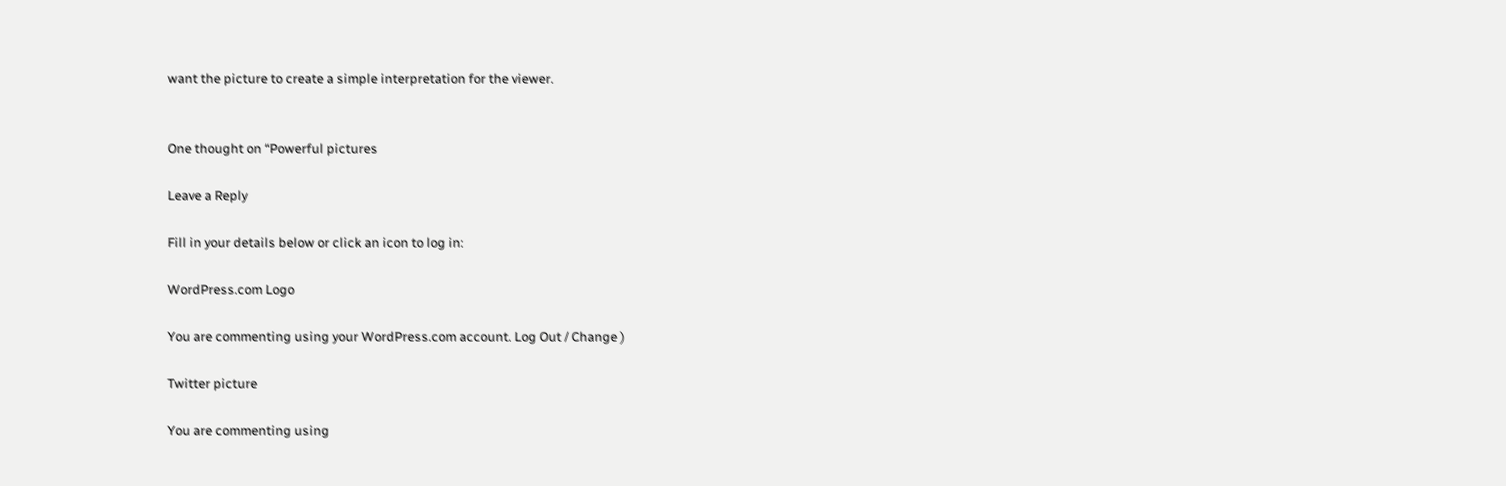want the picture to create a simple interpretation for the viewer.


One thought on “Powerful pictures

Leave a Reply

Fill in your details below or click an icon to log in:

WordPress.com Logo

You are commenting using your WordPress.com account. Log Out / Change )

Twitter picture

You are commenting using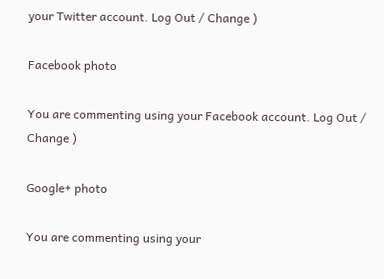your Twitter account. Log Out / Change )

Facebook photo

You are commenting using your Facebook account. Log Out / Change )

Google+ photo

You are commenting using your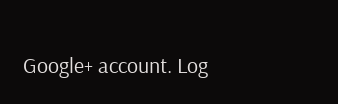Google+ account. Log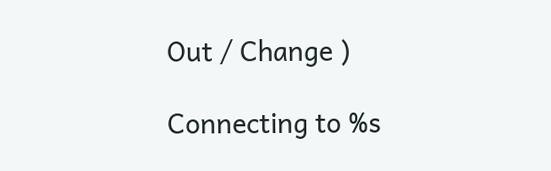Out / Change )

Connecting to %s